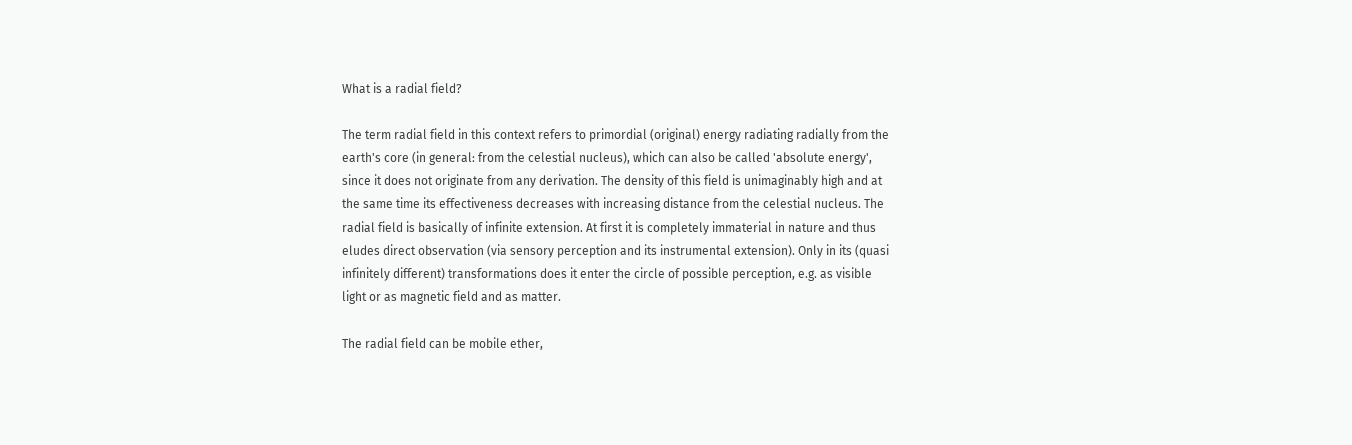What is a radial field?

The term radial field in this context refers to primordial (original) energy radiating radially from the earth's core (in general: from the celestial nucleus), which can also be called 'absolute energy', since it does not originate from any derivation. The density of this field is unimaginably high and at the same time its effectiveness decreases with increasing distance from the celestial nucleus. The radial field is basically of infinite extension. At first it is completely immaterial in nature and thus eludes direct observation (via sensory perception and its instrumental extension). Only in its (quasi infinitely different) transformations does it enter the circle of possible perception, e.g. as visible light or as magnetic field and as matter.

The radial field can be mobile ether,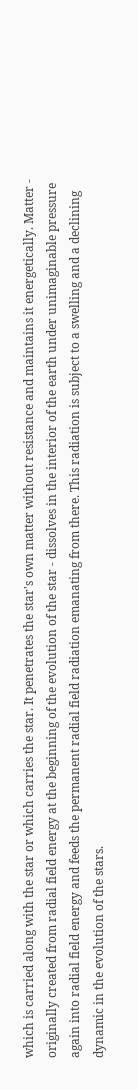which is carried along with the star or which carries the star. It penetrates the star's own matter without resistance and maintains it energetically. Matter - originally created from radial field energy at the beginning of the evolution of the star - dissolves in the interior of the earth under unimaginable pressure again into radial field energy and feeds the permanent radial field radiation emanating from there. This radiation is subject to a swelling and a declining dynamic in the evolution of the stars.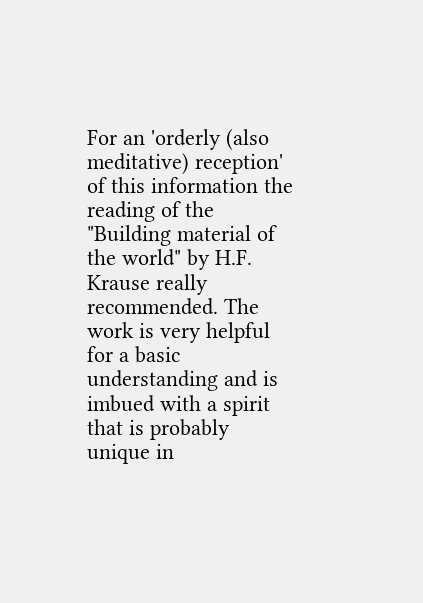For an 'orderly (also meditative) reception' of this information the reading of the "Building material of the world" by H.F. Krause really recommended. The work is very helpful for a basic understanding and is imbued with a spirit that is probably unique in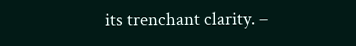its trenchant clarity. –